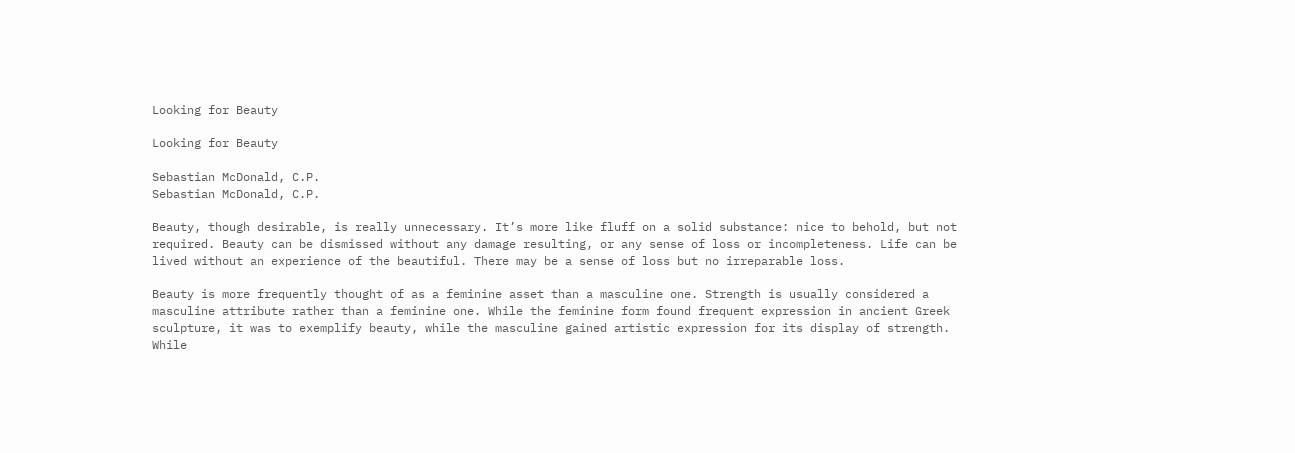Looking for Beauty

Looking for Beauty

Sebastian McDonald, C.P.
Sebastian McDonald, C.P.

Beauty, though desirable, is really unnecessary. It’s more like fluff on a solid substance: nice to behold, but not required. Beauty can be dismissed without any damage resulting, or any sense of loss or incompleteness. Life can be lived without an experience of the beautiful. There may be a sense of loss but no irreparable loss.

Beauty is more frequently thought of as a feminine asset than a masculine one. Strength is usually considered a masculine attribute rather than a feminine one. While the feminine form found frequent expression in ancient Greek sculpture, it was to exemplify beauty, while the masculine gained artistic expression for its display of strength. While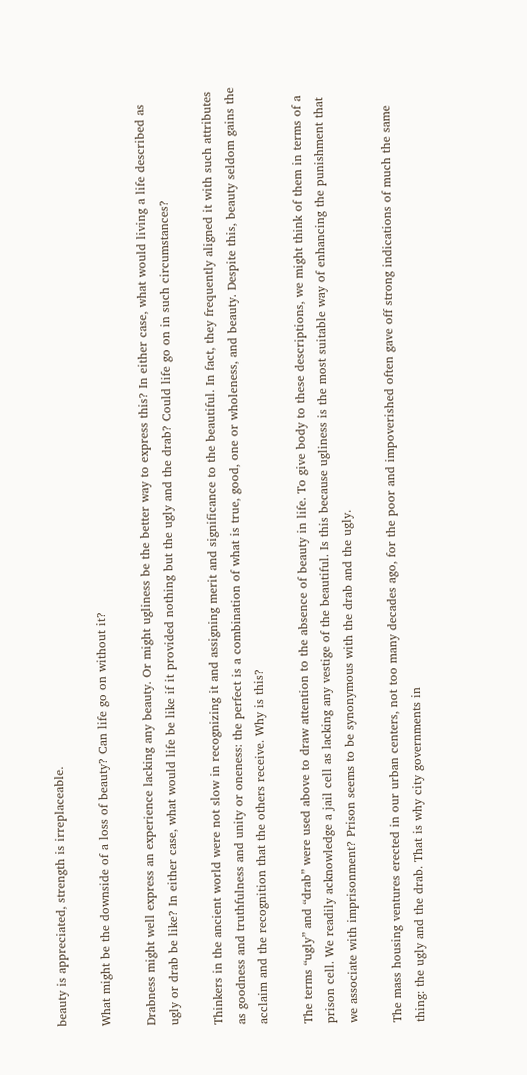beauty is appreciated, strength is irreplaceable.

What might be the downside of a loss of beauty? Can life go on without it?

Drabness might well express an experience lacking any beauty. Or might ugliness be the better way to express this? In either case, what would living a life described as ugly or drab be like? In either case, what would life be like if it provided nothing but the ugly and the drab? Could life go on in such circumstances?

Thinkers in the ancient world were not slow in recognizing it and assigning merit and significance to the beautiful. In fact, they frequently aligned it with such attributes as goodness and truthfulness and unity or oneness: the perfect is a combination of what is true, good, one or wholeness, and beauty. Despite this, beauty seldom gains the acclaim and the recognition that the others receive. Why is this?

The terms “ugly” and “drab” were used above to draw attention to the absence of beauty in life. To give body to these descriptions, we might think of them in terms of a prison cell. We readily acknowledge a jail cell as lacking any vestige of the beautiful. Is this because ugliness is the most suitable way of enhancing the punishment that we associate with imprisonment? Prison seems to be synonymous with the drab and the ugly.

The mass housing ventures erected in our urban centers, not too many decades ago, for the poor and impoverished often gave off strong indications of much the same thing: the ugly and the drab. That is why city governments in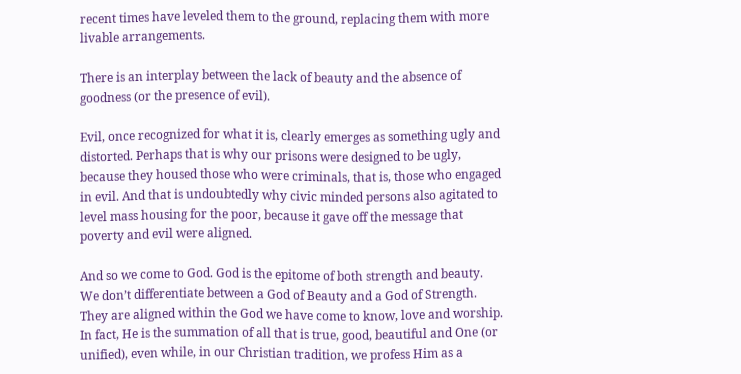recent times have leveled them to the ground, replacing them with more livable arrangements.

There is an interplay between the lack of beauty and the absence of goodness (or the presence of evil).

Evil, once recognized for what it is, clearly emerges as something ugly and distorted. Perhaps that is why our prisons were designed to be ugly, because they housed those who were criminals, that is, those who engaged in evil. And that is undoubtedly why civic minded persons also agitated to level mass housing for the poor, because it gave off the message that poverty and evil were aligned.

And so we come to God. God is the epitome of both strength and beauty. We don’t differentiate between a God of Beauty and a God of Strength. They are aligned within the God we have come to know, love and worship. In fact, He is the summation of all that is true, good, beautiful and One (or unified), even while, in our Christian tradition, we profess Him as a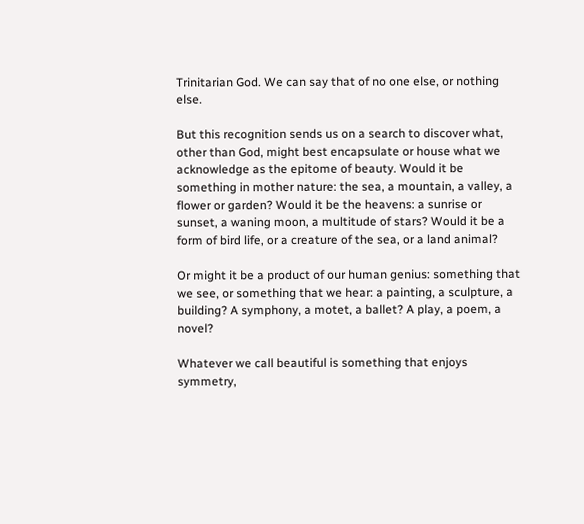Trinitarian God. We can say that of no one else, or nothing else.

But this recognition sends us on a search to discover what, other than God, might best encapsulate or house what we acknowledge as the epitome of beauty. Would it be something in mother nature: the sea, a mountain, a valley, a flower or garden? Would it be the heavens: a sunrise or sunset, a waning moon, a multitude of stars? Would it be a form of bird life, or a creature of the sea, or a land animal?

Or might it be a product of our human genius: something that we see, or something that we hear: a painting, a sculpture, a building? A symphony, a motet, a ballet? A play, a poem, a novel?

Whatever we call beautiful is something that enjoys symmetry,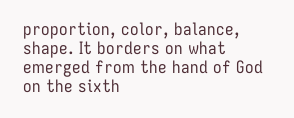proportion, color, balance, shape. It borders on what emerged from the hand of God on the sixth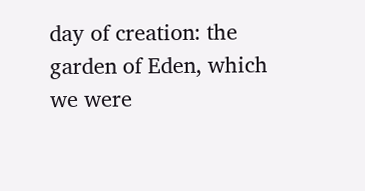day of creation: the garden of Eden, which we were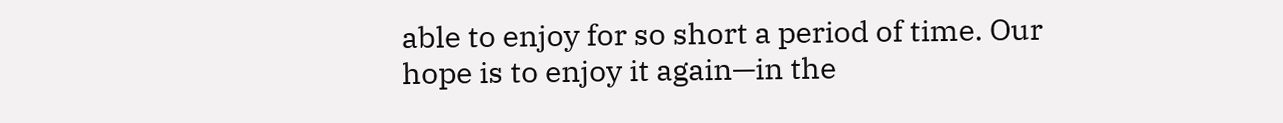able to enjoy for so short a period of time. Our hope is to enjoy it again—in the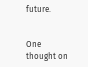future.


One thought on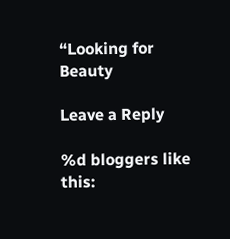“Looking for Beauty

Leave a Reply

%d bloggers like this: